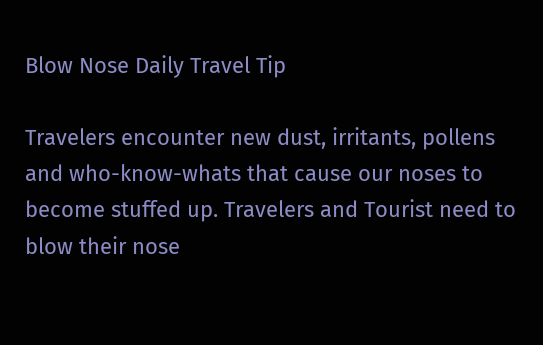Blow Nose Daily Travel Tip

Travelers encounter new dust, irritants, pollens and who-know-whats that cause our noses to become stuffed up. Travelers and Tourist need to blow their nose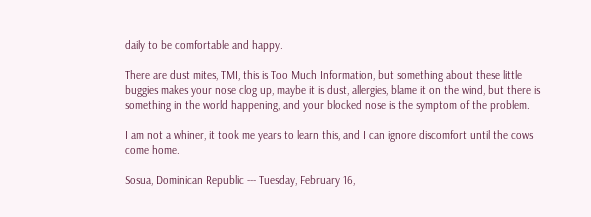daily to be comfortable and happy.

There are dust mites, TMI, this is Too Much Information, but something about these little buggies makes your nose clog up, maybe it is dust, allergies, blame it on the wind, but there is something in the world happening, and your blocked nose is the symptom of the problem.

I am not a whiner, it took me years to learn this, and I can ignore discomfort until the cows come home.

Sosua, Dominican Republic --- Tuesday, February 16,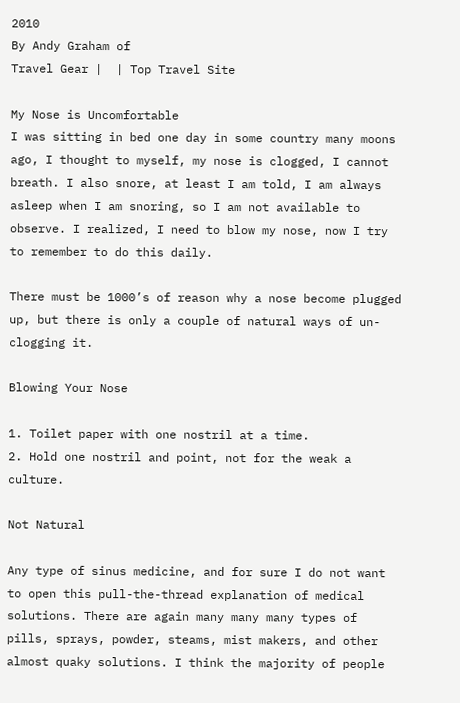2010
By Andy Graham of
Travel Gear |  | Top Travel Site

My Nose is Uncomfortable
I was sitting in bed one day in some country many moons ago, I thought to myself, my nose is clogged, I cannot breath. I also snore, at least I am told, I am always asleep when I am snoring, so I am not available to observe. I realized, I need to blow my nose, now I try to remember to do this daily.

There must be 1000’s of reason why a nose become plugged up, but there is only a couple of natural ways of un-clogging it.

Blowing Your Nose

1. Toilet paper with one nostril at a time.
2. Hold one nostril and point, not for the weak a culture.

Not Natural

Any type of sinus medicine, and for sure I do not want to open this pull-the-thread explanation of medical solutions. There are again many many many types of pills, sprays, powder, steams, mist makers, and other almost quaky solutions. I think the majority of people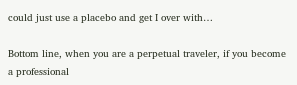could just use a placebo and get I over with…

Bottom line, when you are a perpetual traveler, if you become a professional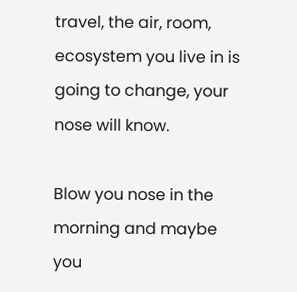travel, the air, room, ecosystem you live in is going to change, your nose will know.

Blow you nose in the morning and maybe you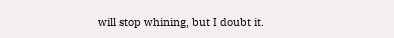will stop whining, but I doubt it.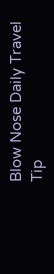Blow Nose Daily Travel Tip